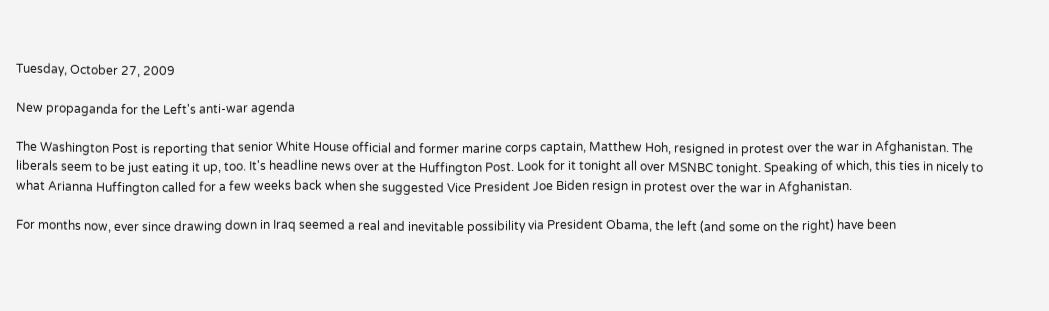Tuesday, October 27, 2009

New propaganda for the Left's anti-war agenda

The Washington Post is reporting that senior White House official and former marine corps captain, Matthew Hoh, resigned in protest over the war in Afghanistan. The liberals seem to be just eating it up, too. It's headline news over at the Huffington Post. Look for it tonight all over MSNBC tonight. Speaking of which, this ties in nicely to what Arianna Huffington called for a few weeks back when she suggested Vice President Joe Biden resign in protest over the war in Afghanistan.

For months now, ever since drawing down in Iraq seemed a real and inevitable possibility via President Obama, the left (and some on the right) have been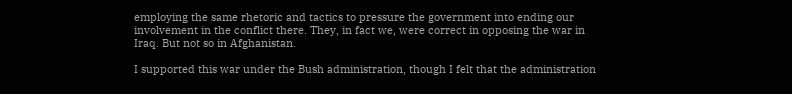employing the same rhetoric and tactics to pressure the government into ending our involvement in the conflict there. They, in fact we, were correct in opposing the war in Iraq. But not so in Afghanistan.

I supported this war under the Bush administration, though I felt that the administration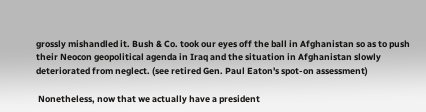grossly mishandled it. Bush & Co. took our eyes off the ball in Afghanistan so as to push their Neocon geopolitical agenda in Iraq and the situation in Afghanistan slowly deteriorated from neglect. (see retired Gen. Paul Eaton's spot-on assessment)

 Nonetheless, now that we actually have a president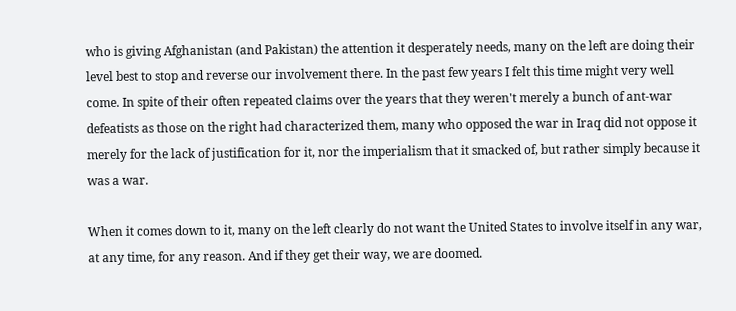who is giving Afghanistan (and Pakistan) the attention it desperately needs, many on the left are doing their level best to stop and reverse our involvement there. In the past few years I felt this time might very well come. In spite of their often repeated claims over the years that they weren't merely a bunch of ant-war defeatists as those on the right had characterized them, many who opposed the war in Iraq did not oppose it merely for the lack of justification for it, nor the imperialism that it smacked of, but rather simply because it was a war.

When it comes down to it, many on the left clearly do not want the United States to involve itself in any war, at any time, for any reason. And if they get their way, we are doomed.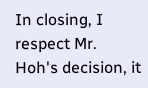In closing, I respect Mr. Hoh's decision, it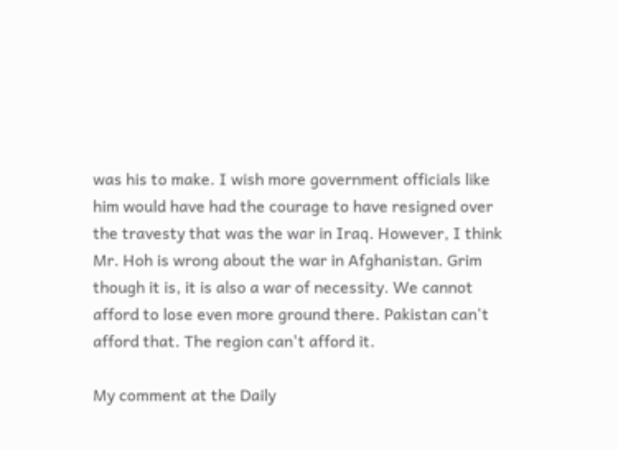was his to make. I wish more government officials like him would have had the courage to have resigned over the travesty that was the war in Iraq. However, I think Mr. Hoh is wrong about the war in Afghanistan. Grim though it is, it is also a war of necessity. We cannot afford to lose even more ground there. Pakistan can't afford that. The region can't afford it.

My comment at the Daily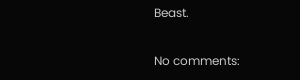Beast.

No comments: